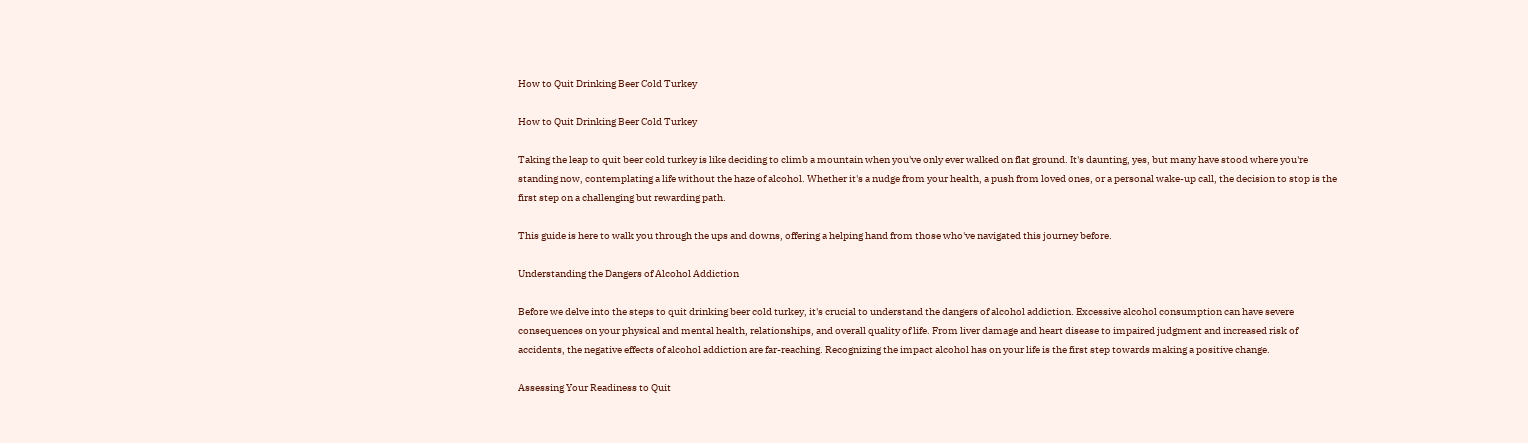How to Quit Drinking Beer Cold Turkey

How to Quit Drinking Beer Cold Turkey

Taking the leap to quit beer cold turkey is like deciding to climb a mountain when you've only ever walked on flat ground. It's daunting, yes, but many have stood where you're standing now, contemplating a life without the haze of alcohol. Whether it's a nudge from your health, a push from loved ones, or a personal wake-up call, the decision to stop is the first step on a challenging but rewarding path.

This guide is here to walk you through the ups and downs, offering a helping hand from those who've navigated this journey before.

Understanding the Dangers of Alcohol Addiction

Before we delve into the steps to quit drinking beer cold turkey, it's crucial to understand the dangers of alcohol addiction. Excessive alcohol consumption can have severe consequences on your physical and mental health, relationships, and overall quality of life. From liver damage and heart disease to impaired judgment and increased risk of accidents, the negative effects of alcohol addiction are far-reaching. Recognizing the impact alcohol has on your life is the first step towards making a positive change.

Assessing Your Readiness to Quit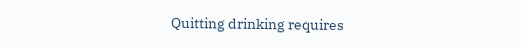Quitting drinking requires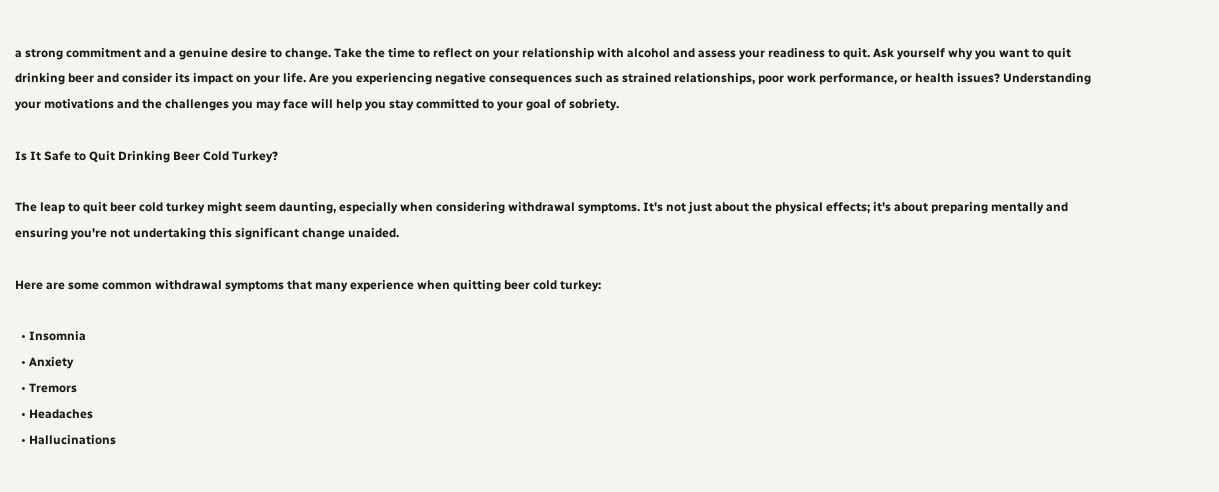a strong commitment and a genuine desire to change. Take the time to reflect on your relationship with alcohol and assess your readiness to quit. Ask yourself why you want to quit drinking beer and consider its impact on your life. Are you experiencing negative consequences such as strained relationships, poor work performance, or health issues? Understanding your motivations and the challenges you may face will help you stay committed to your goal of sobriety.

Is It Safe to Quit Drinking Beer Cold Turkey?

The leap to quit beer cold turkey might seem daunting, especially when considering withdrawal symptoms. It's not just about the physical effects; it's about preparing mentally and ensuring you're not undertaking this significant change unaided.

Here are some common withdrawal symptoms that many experience when quitting beer cold turkey:

  • Insomnia
  • Anxiety
  • Tremors
  • Headaches
  • Hallucinations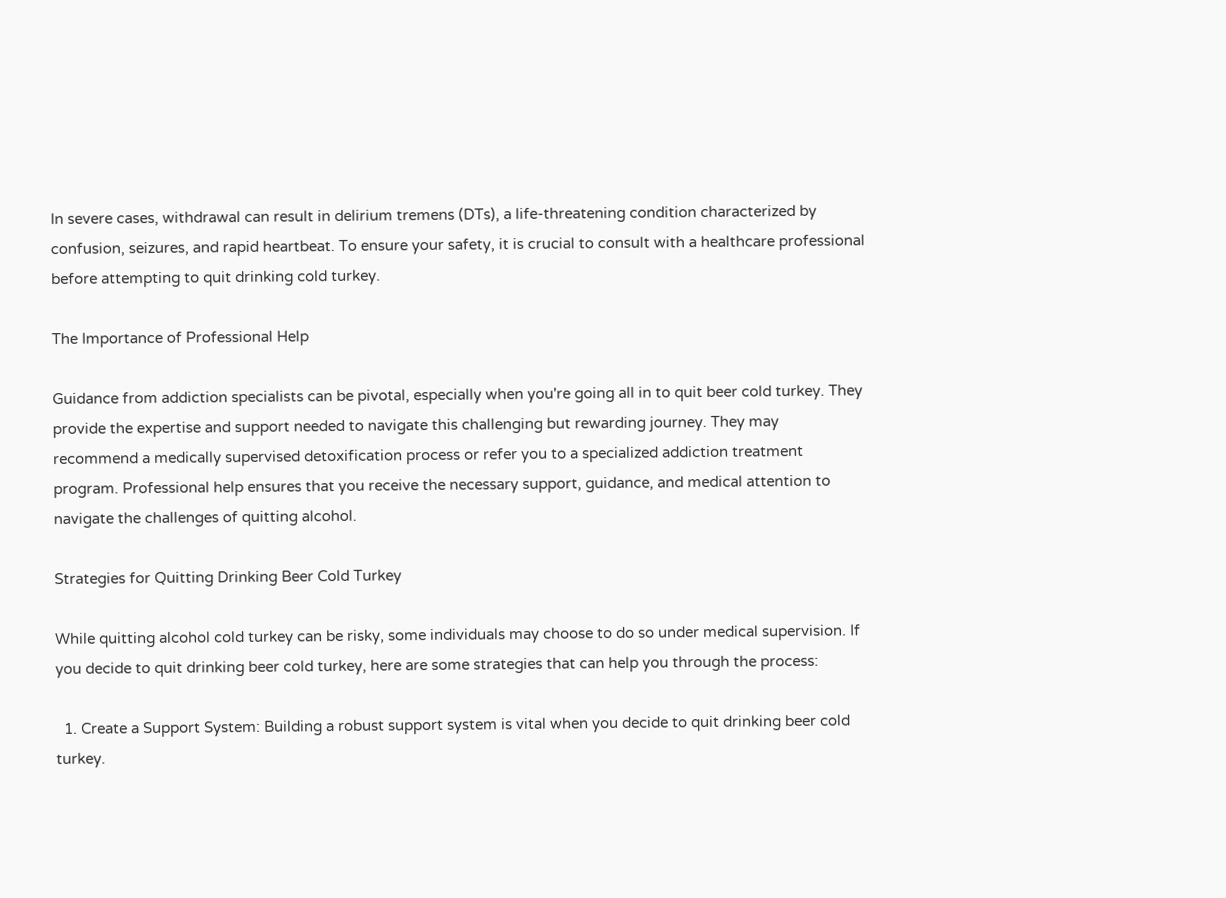In severe cases, withdrawal can result in delirium tremens (DTs), a life-threatening condition characterized by confusion, seizures, and rapid heartbeat. To ensure your safety, it is crucial to consult with a healthcare professional before attempting to quit drinking cold turkey.

The Importance of Professional Help

Guidance from addiction specialists can be pivotal, especially when you're going all in to quit beer cold turkey. They provide the expertise and support needed to navigate this challenging but rewarding journey. They may recommend a medically supervised detoxification process or refer you to a specialized addiction treatment program. Professional help ensures that you receive the necessary support, guidance, and medical attention to navigate the challenges of quitting alcohol.

Strategies for Quitting Drinking Beer Cold Turkey

While quitting alcohol cold turkey can be risky, some individuals may choose to do so under medical supervision. If you decide to quit drinking beer cold turkey, here are some strategies that can help you through the process:

  1. Create a Support System: Building a robust support system is vital when you decide to quit drinking beer cold turkey.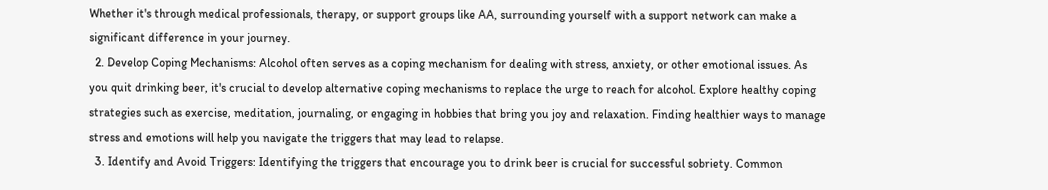Whether it's through medical professionals, therapy, or support groups like AA, surrounding yourself with a support network can make a significant difference in your journey.
  2. Develop Coping Mechanisms: Alcohol often serves as a coping mechanism for dealing with stress, anxiety, or other emotional issues. As you quit drinking beer, it's crucial to develop alternative coping mechanisms to replace the urge to reach for alcohol. Explore healthy coping strategies such as exercise, meditation, journaling, or engaging in hobbies that bring you joy and relaxation. Finding healthier ways to manage stress and emotions will help you navigate the triggers that may lead to relapse.
  3. Identify and Avoid Triggers: Identifying the triggers that encourage you to drink beer is crucial for successful sobriety. Common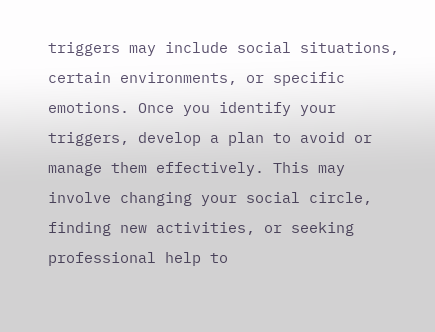triggers may include social situations, certain environments, or specific emotions. Once you identify your triggers, develop a plan to avoid or manage them effectively. This may involve changing your social circle, finding new activities, or seeking professional help to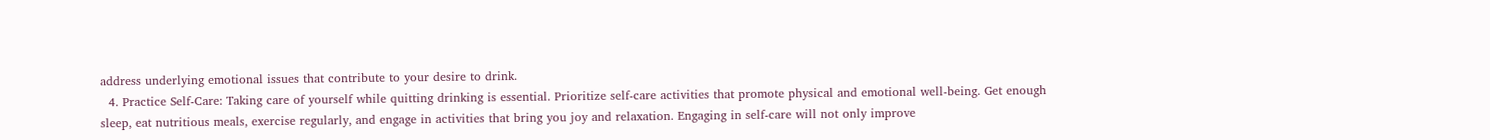address underlying emotional issues that contribute to your desire to drink.
  4. Practice Self-Care: Taking care of yourself while quitting drinking is essential. Prioritize self-care activities that promote physical and emotional well-being. Get enough sleep, eat nutritious meals, exercise regularly, and engage in activities that bring you joy and relaxation. Engaging in self-care will not only improve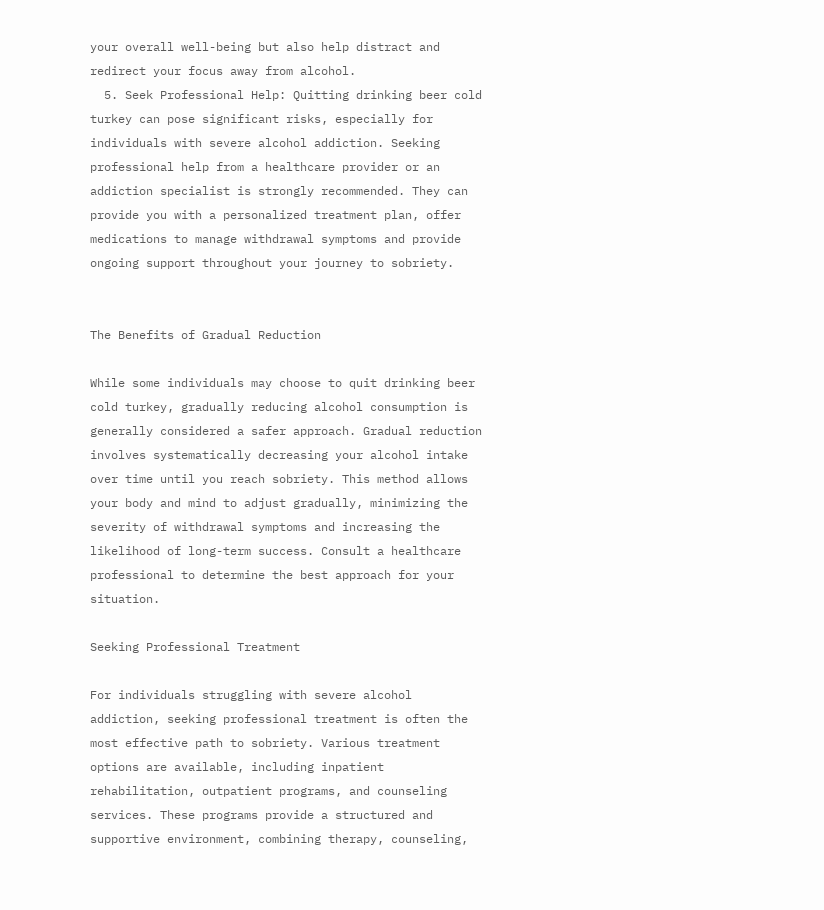your overall well-being but also help distract and redirect your focus away from alcohol.
  5. Seek Professional Help: Quitting drinking beer cold turkey can pose significant risks, especially for individuals with severe alcohol addiction. Seeking professional help from a healthcare provider or an addiction specialist is strongly recommended. They can provide you with a personalized treatment plan, offer medications to manage withdrawal symptoms and provide ongoing support throughout your journey to sobriety.


The Benefits of Gradual Reduction

While some individuals may choose to quit drinking beer cold turkey, gradually reducing alcohol consumption is generally considered a safer approach. Gradual reduction involves systematically decreasing your alcohol intake over time until you reach sobriety. This method allows your body and mind to adjust gradually, minimizing the severity of withdrawal symptoms and increasing the likelihood of long-term success. Consult a healthcare professional to determine the best approach for your situation.

Seeking Professional Treatment

For individuals struggling with severe alcohol addiction, seeking professional treatment is often the most effective path to sobriety. Various treatment options are available, including inpatient rehabilitation, outpatient programs, and counseling services. These programs provide a structured and supportive environment, combining therapy, counseling,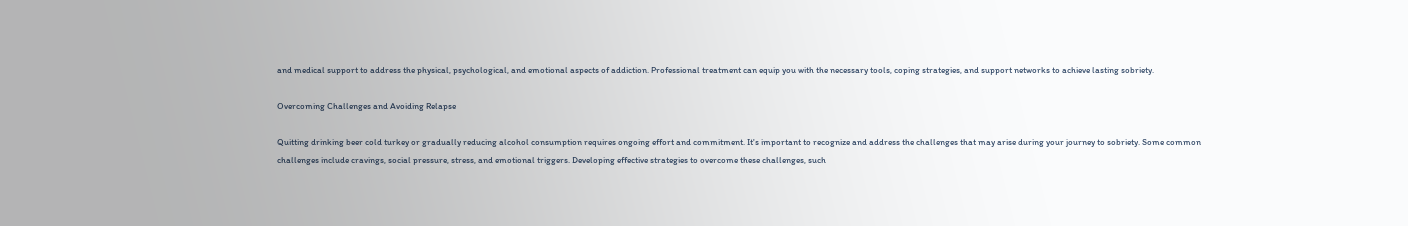and medical support to address the physical, psychological, and emotional aspects of addiction. Professional treatment can equip you with the necessary tools, coping strategies, and support networks to achieve lasting sobriety.

Overcoming Challenges and Avoiding Relapse

Quitting drinking beer cold turkey or gradually reducing alcohol consumption requires ongoing effort and commitment. It's important to recognize and address the challenges that may arise during your journey to sobriety. Some common challenges include cravings, social pressure, stress, and emotional triggers. Developing effective strategies to overcome these challenges, such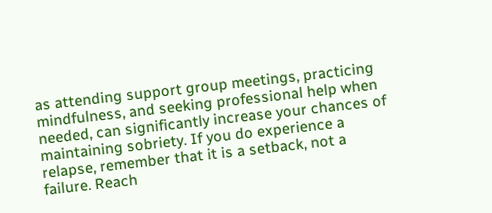as attending support group meetings, practicing mindfulness, and seeking professional help when needed, can significantly increase your chances of maintaining sobriety. If you do experience a relapse, remember that it is a setback, not a failure. Reach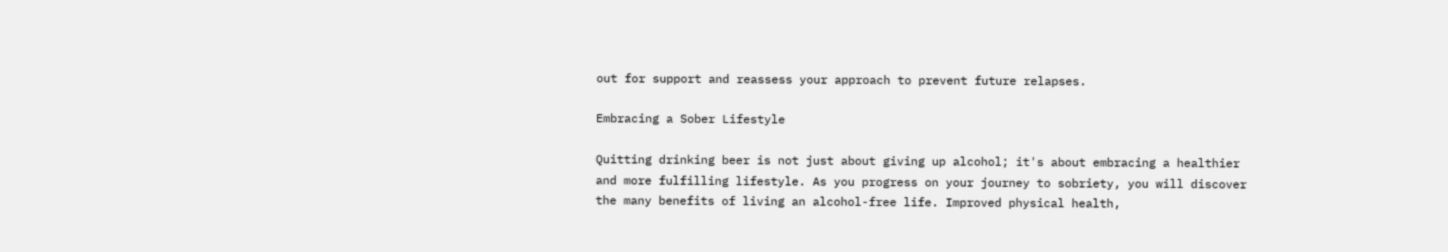out for support and reassess your approach to prevent future relapses.

Embracing a Sober Lifestyle

Quitting drinking beer is not just about giving up alcohol; it's about embracing a healthier and more fulfilling lifestyle. As you progress on your journey to sobriety, you will discover the many benefits of living an alcohol-free life. Improved physical health,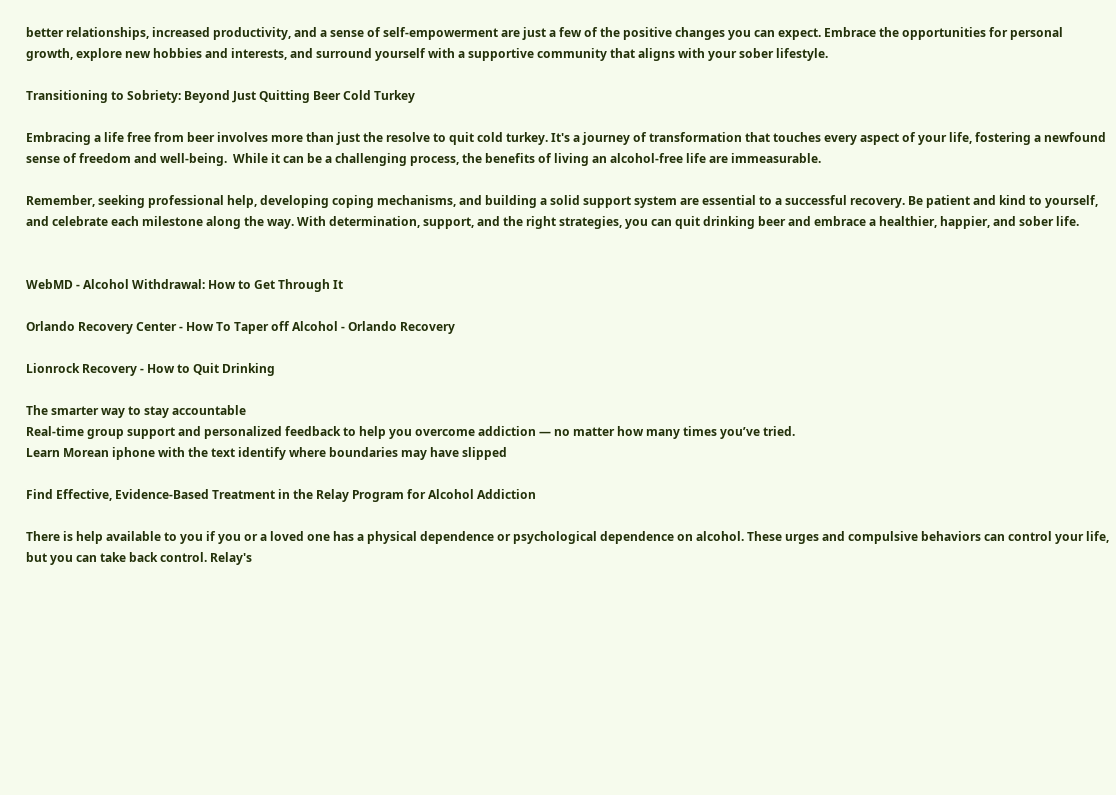better relationships, increased productivity, and a sense of self-empowerment are just a few of the positive changes you can expect. Embrace the opportunities for personal growth, explore new hobbies and interests, and surround yourself with a supportive community that aligns with your sober lifestyle.

Transitioning to Sobriety: Beyond Just Quitting Beer Cold Turkey

Embracing a life free from beer involves more than just the resolve to quit cold turkey. It's a journey of transformation that touches every aspect of your life, fostering a newfound sense of freedom and well-being.  While it can be a challenging process, the benefits of living an alcohol-free life are immeasurable.

Remember, seeking professional help, developing coping mechanisms, and building a solid support system are essential to a successful recovery. Be patient and kind to yourself, and celebrate each milestone along the way. With determination, support, and the right strategies, you can quit drinking beer and embrace a healthier, happier, and sober life.


WebMD - Alcohol Withdrawal: How to Get Through It

Orlando Recovery Center - How To Taper off Alcohol - Orlando Recovery

Lionrock Recovery - How to Quit Drinking

The smarter way to stay accountable
Real-time group support and personalized feedback to help you overcome addiction — no matter how many times you’ve tried.
Learn Morean iphone with the text identify where boundaries may have slipped

Find Effective, Evidence-Based Treatment in the Relay Program for Alcohol Addiction

There is help available to you if you or a loved one has a physical dependence or psychological dependence on alcohol. These urges and compulsive behaviors can control your life, but you can take back control. Relay's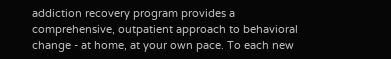addiction recovery program provides a comprehensive, outpatient approach to behavioral change - at home, at your own pace. To each new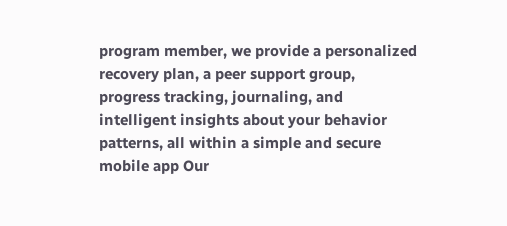program member, we provide a personalized recovery plan, a peer support group, progress tracking, journaling, and intelligent insights about your behavior patterns, all within a simple and secure mobile app Our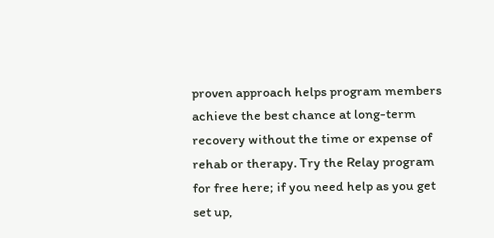proven approach helps program members achieve the best chance at long-term recovery without the time or expense of rehab or therapy. Try the Relay program for free here; if you need help as you get set up,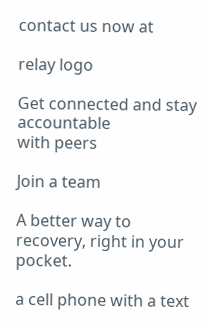contact us now at

relay logo

Get connected and stay accountable
with peers

Join a team

A better way to recovery, right in your pocket.

a cell phone with a text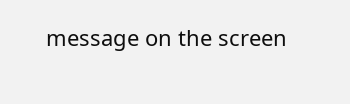message on the screen